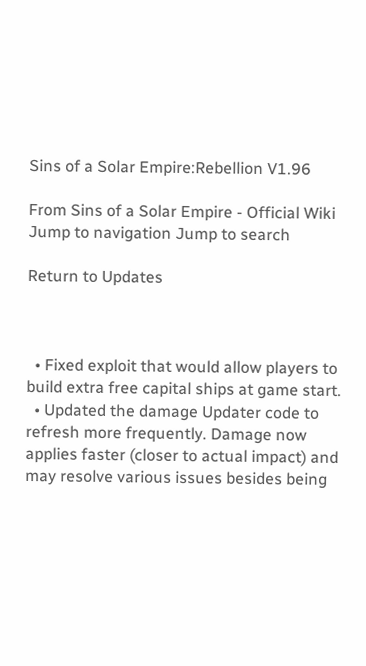Sins of a Solar Empire:Rebellion V1.96

From Sins of a Solar Empire - Official Wiki
Jump to navigation Jump to search

Return to Updates



  • Fixed exploit that would allow players to build extra free capital ships at game start.
  • Updated the damage Updater code to refresh more frequently. Damage now applies faster (closer to actual impact) and may resolve various issues besides being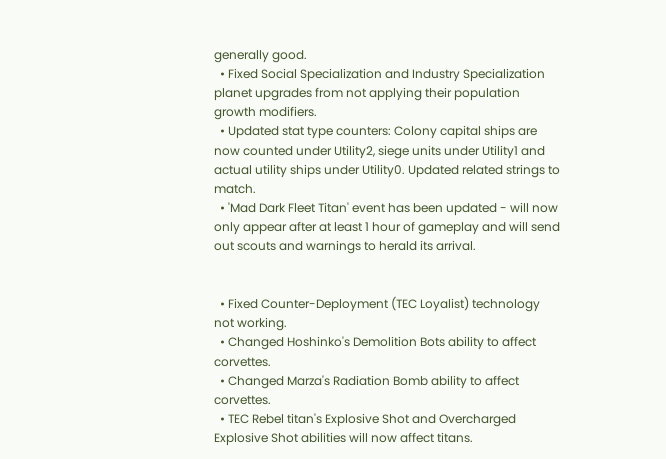generally good.
  • Fixed Social Specialization and Industry Specialization planet upgrades from not applying their population growth modifiers.
  • Updated stat type counters: Colony capital ships are now counted under Utility2, siege units under Utility1 and actual utility ships under Utility0. Updated related strings to match.
  • 'Mad Dark Fleet Titan' event has been updated - will now only appear after at least 1 hour of gameplay and will send out scouts and warnings to herald its arrival.


  • Fixed Counter-Deployment (TEC Loyalist) technology not working.
  • Changed Hoshinko's Demolition Bots ability to affect corvettes.
  • Changed Marza's Radiation Bomb ability to affect corvettes.
  • TEC Rebel titan's Explosive Shot and Overcharged Explosive Shot abilities will now affect titans.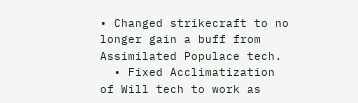• Changed strikecraft to no longer gain a buff from Assimilated Populace tech.
  • Fixed Acclimatization of Will tech to work as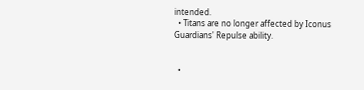intended.
  • Titans are no longer affected by Iconus Guardians' Repulse ability.


  •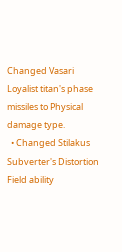Changed Vasari Loyalist titan's phase missiles to Physical damage type.
  • Changed Stilakus Subverter's Distortion Field ability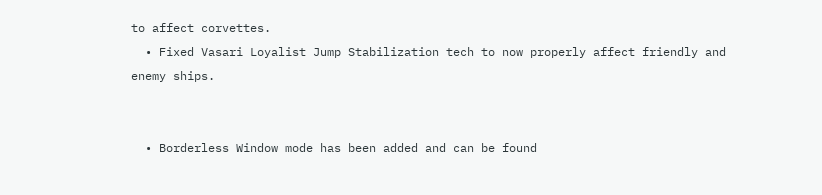to affect corvettes.
  • Fixed Vasari Loyalist Jump Stabilization tech to now properly affect friendly and enemy ships.


  • Borderless Window mode has been added and can be found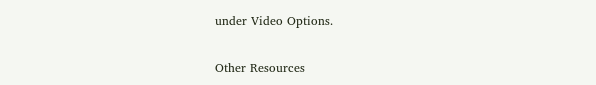under Video Options.

Other Resources